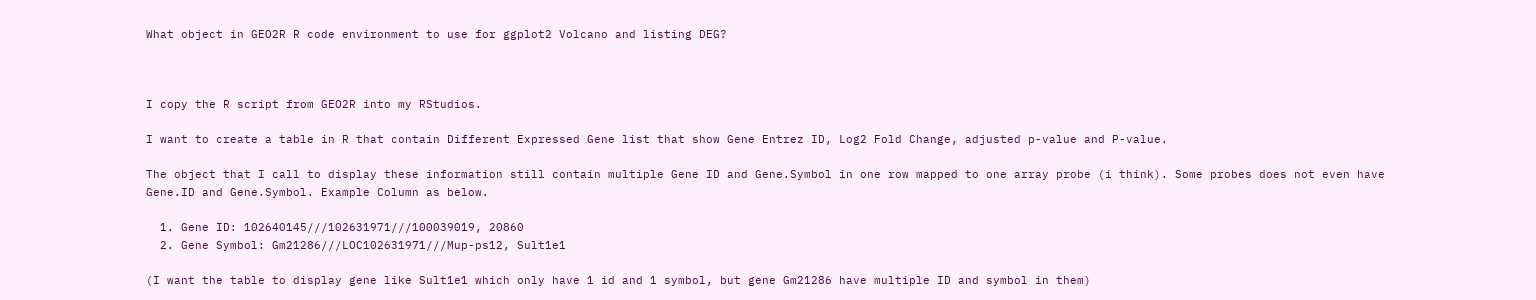What object in GEO2R R code environment to use for ggplot2 Volcano and listing DEG?



I copy the R script from GEO2R into my RStudios.

I want to create a table in R that contain Different Expressed Gene list that show Gene Entrez ID, Log2 Fold Change, adjusted p-value and P-value.

The object that I call to display these information still contain multiple Gene ID and Gene.Symbol in one row mapped to one array probe (i think). Some probes does not even have Gene.ID and Gene.Symbol. Example Column as below.

  1. Gene ID: 102640145///102631971///100039019, 20860
  2. Gene Symbol: Gm21286///LOC102631971///Mup-ps12, Sult1e1

(I want the table to display gene like Sult1e1 which only have 1 id and 1 symbol, but gene Gm21286 have multiple ID and symbol in them)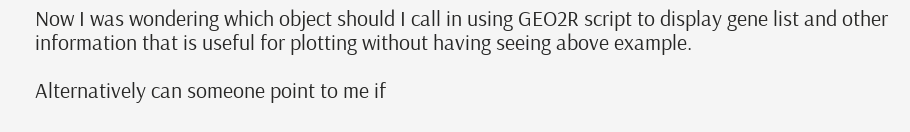Now I was wondering which object should I call in using GEO2R script to display gene list and other information that is useful for plotting without having seeing above example.

Alternatively can someone point to me if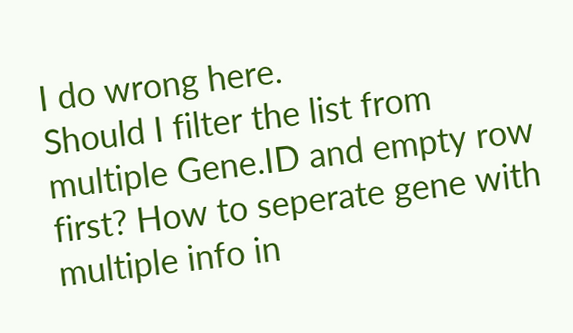I do wrong here.
Should I filter the list from multiple Gene.ID and empty row first? How to seperate gene with multiple info in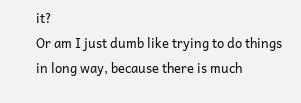it?
Or am I just dumb like trying to do things in long way, because there is much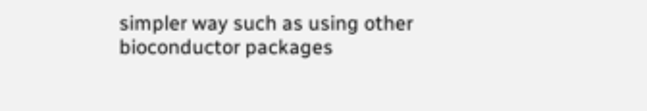simpler way such as using other bioconductor packages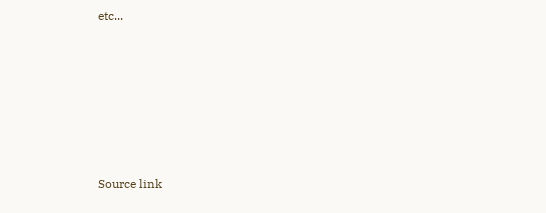etc...






Source link